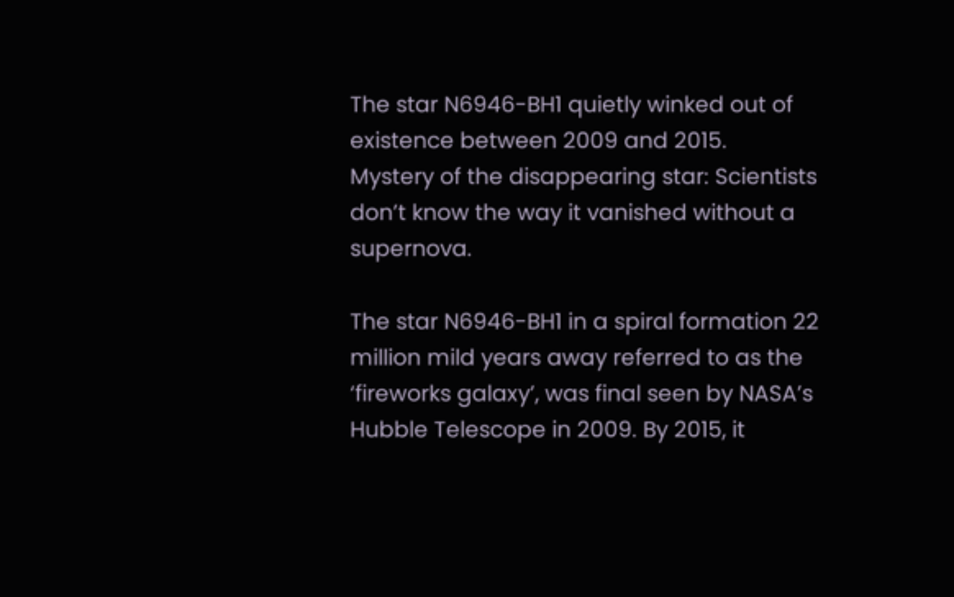The star N6946-BH1 quietly winked out of existence between 2009 and 2015.
Mystery of the disappearing star: Scientists don’t know the way it vanished without a supernova.

The star N6946-BH1 in a spiral formation 22 million mild years away referred to as the ‘fireworks galaxy’, was final seen by NASA’s Hubble Telescope in 2009. By 2015, it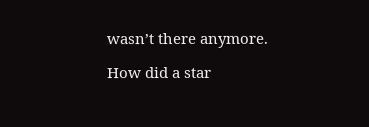wasn’t there anymore.

How did a star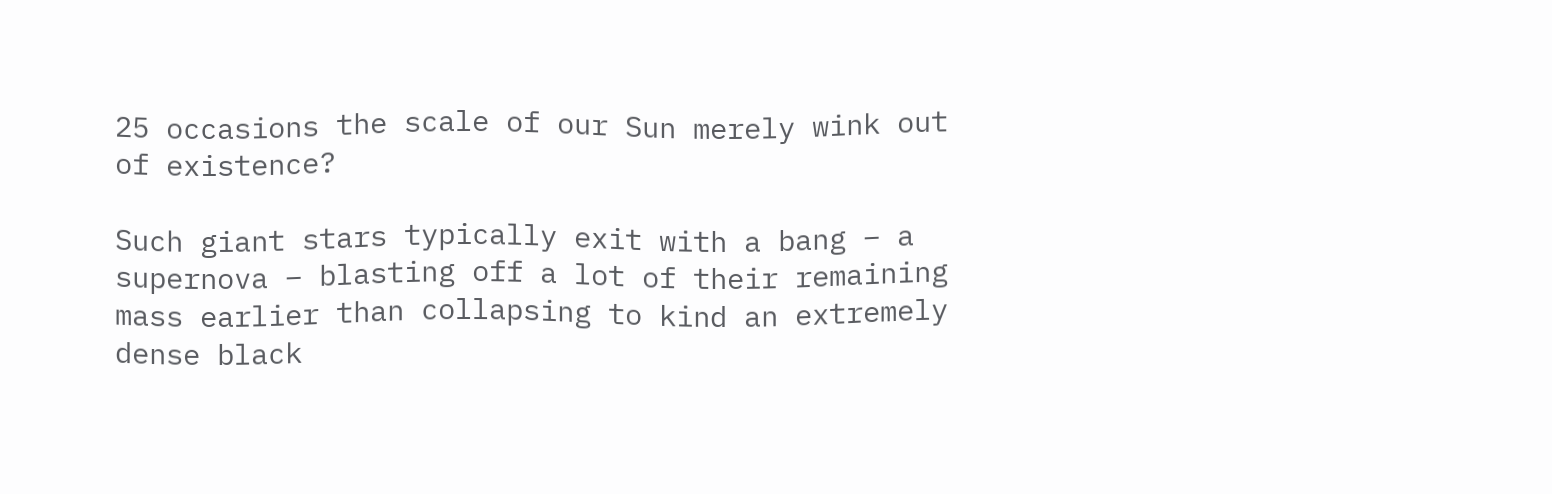25 occasions the scale of our Sun merely wink out of existence?

Such giant stars typically exit with a bang – a supernova – blasting off a lot of their remaining mass earlier than collapsing to kind an extremely dense black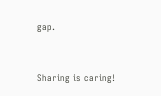gap.


Sharing is caring!